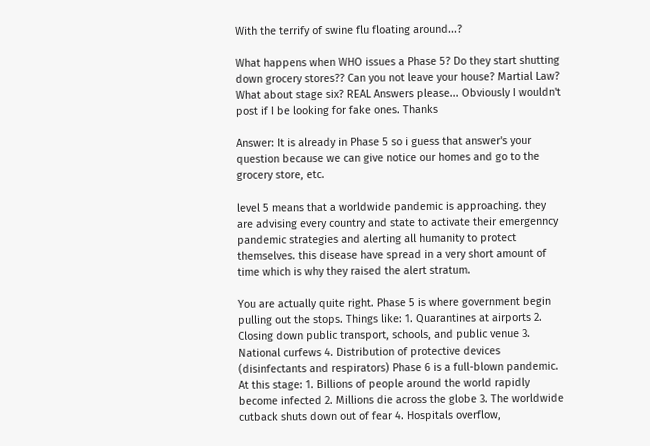With the terrify of swine flu floating around...?

What happens when WHO issues a Phase 5? Do they start shutting down grocery stores?? Can you not leave your house? Martial Law? What about stage six? REAL Answers please... Obviously I wouldn't post if I be looking for fake ones. Thanks

Answer: It is already in Phase 5 so i guess that answer's your question because we can give notice our homes and go to the grocery store, etc.

level 5 means that a worldwide pandemic is approaching. they are advising every country and state to activate their emergenncy pandemic strategies and alerting all humanity to protect themselves. this disease have spread in a very short amount of time which is why they raised the alert stratum.

You are actually quite right. Phase 5 is where government begin pulling out the stops. Things like: 1. Quarantines at airports 2. Closing down public transport, schools, and public venue 3. National curfews 4. Distribution of protective devices (disinfectants and respirators) Phase 6 is a full-blown pandemic. At this stage: 1. Billions of people around the world rapidly become infected 2. Millions die across the globe 3. The worldwide cutback shuts down out of fear 4. Hospitals overflow,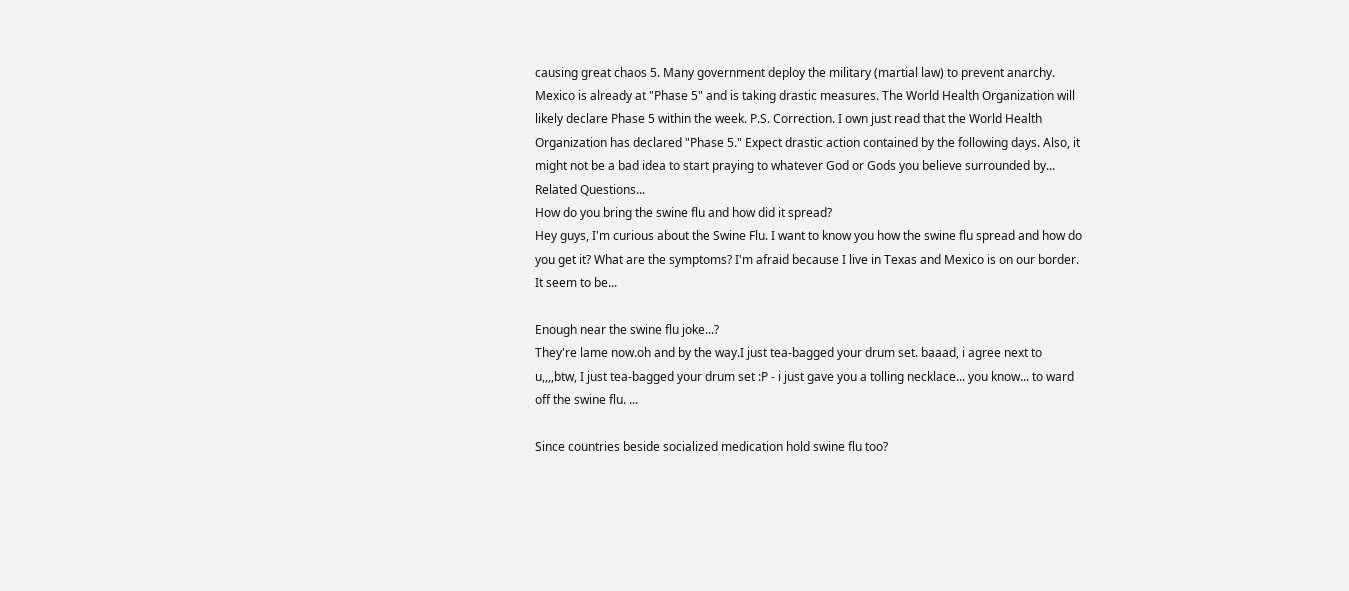causing great chaos 5. Many government deploy the military (martial law) to prevent anarchy. Mexico is already at "Phase 5" and is taking drastic measures. The World Health Organization will likely declare Phase 5 within the week. P.S. Correction. I own just read that the World Health Organization has declared "Phase 5." Expect drastic action contained by the following days. Also, it might not be a bad idea to start praying to whatever God or Gods you believe surrounded by...
Related Questions...
How do you bring the swine flu and how did it spread?
Hey guys, I'm curious about the Swine Flu. I want to know you how the swine flu spread and how do you get it? What are the symptoms? I'm afraid because I live in Texas and Mexico is on our border. It seem to be...

Enough near the swine flu joke...?
They're lame now.oh and by the way.I just tea-bagged your drum set. baaad, i agree next to u,,,,btw, I just tea-bagged your drum set :P - i just gave you a tolling necklace... you know... to ward off the swine flu. ...

Since countries beside socialized medication hold swine flu too?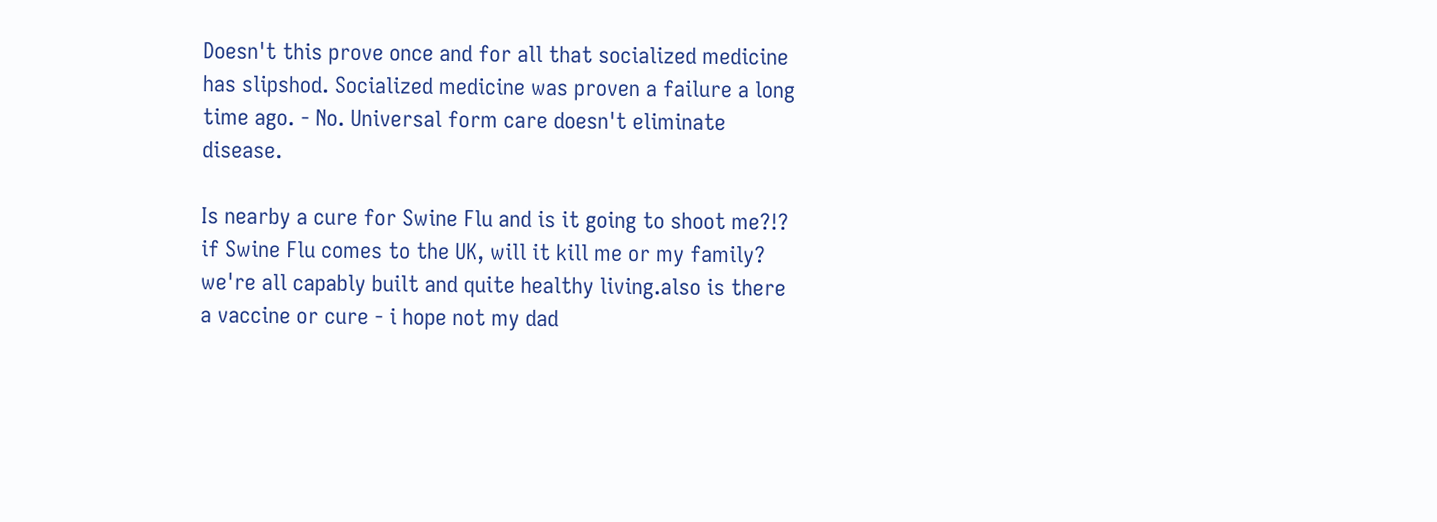Doesn't this prove once and for all that socialized medicine has slipshod. Socialized medicine was proven a failure a long time ago. - No. Universal form care doesn't eliminate disease.

Is nearby a cure for Swine Flu and is it going to shoot me?!?
if Swine Flu comes to the UK, will it kill me or my family? we're all capably built and quite healthy living.also is there a vaccine or cure - i hope not my dad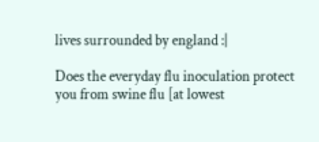lives surrounded by england :|

Does the everyday flu inoculation protect you from swine flu [at lowest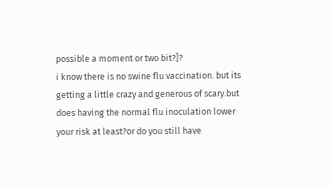possible a moment or two bit?]?
i know there is no swine flu vaccination. but its getting a little crazy and generous of scary.but does having the normal flu inoculation lower your risk at least?or do you still have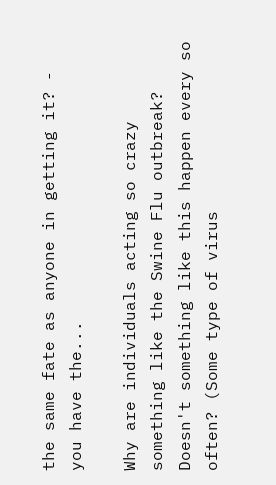the same fate as anyone in getting it? - you have the...

Why are individuals acting so crazy something like the Swine Flu outbreak?
Doesn't something like this happen every so often? (Some type of virus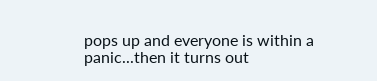pops up and everyone is within a panic...then it turns out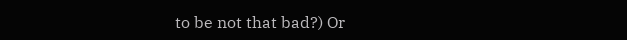to be not that bad?) Or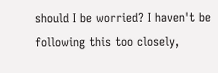should I be worried? I haven't be following this too closely,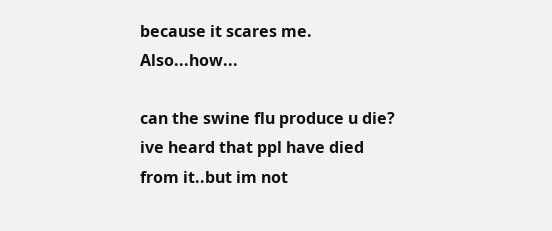because it scares me. Also...how...

can the swine flu produce u die?
ive heard that ppl have died from it..but im not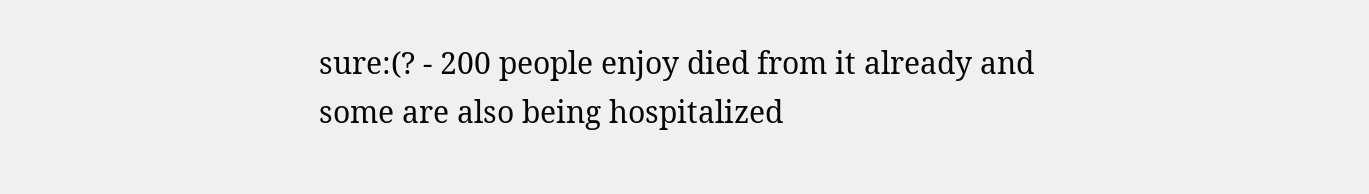sure:(? - 200 people enjoy died from it already and some are also being hospitalized